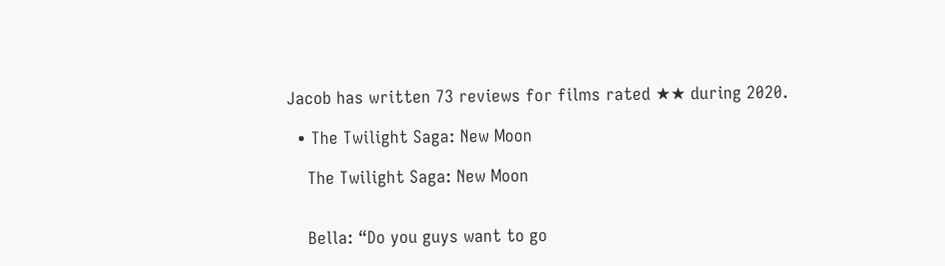Jacob has written 73 reviews for films rated ★★ during 2020.

  • The Twilight Saga: New Moon

    The Twilight Saga: New Moon


    Bella: “Do you guys want to go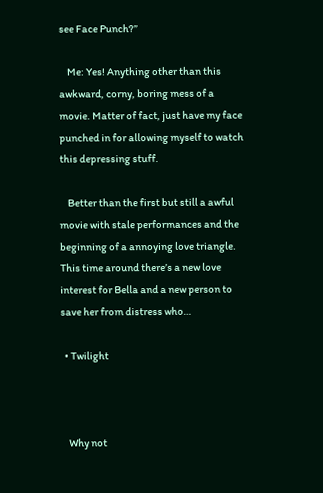see Face Punch?”

    Me: Yes! Anything other than this awkward, corny, boring mess of a movie. Matter of fact, just have my face punched in for allowing myself to watch this depressing stuff.

    Better than the first but still a awful movie with stale performances and the beginning of a annoying love triangle. This time around there’s a new love interest for Bella and a new person to save her from distress who…

  • Twilight



    Why not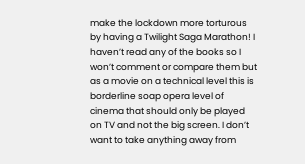make the lockdown more torturous by having a Twilight Saga Marathon! I haven’t read any of the books so I won’t comment or compare them but as a movie on a technical level this is borderline soap opera level of cinema that should only be played on TV and not the big screen. I don’t want to take anything away from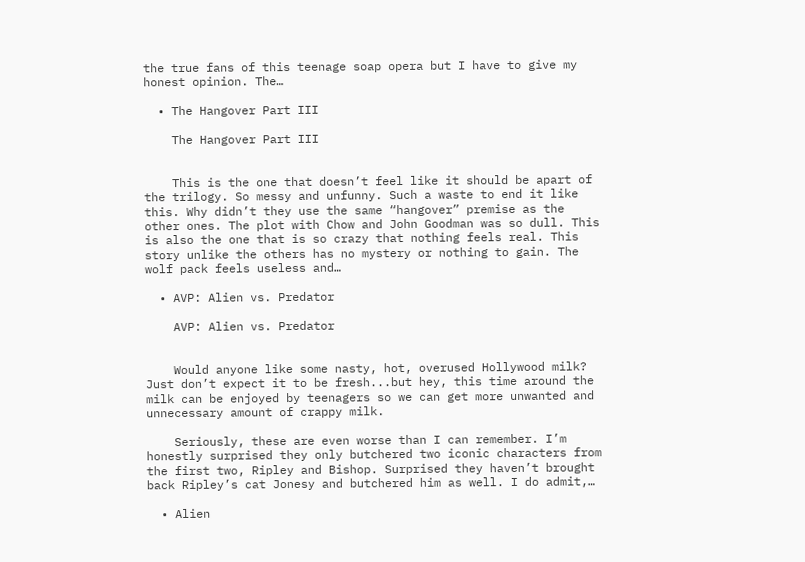the true fans of this teenage soap opera but I have to give my honest opinion. The…

  • The Hangover Part III

    The Hangover Part III


    This is the one that doesn’t feel like it should be apart of the trilogy. So messy and unfunny. Such a waste to end it like this. Why didn’t they use the same “hangover” premise as the other ones. The plot with Chow and John Goodman was so dull. This is also the one that is so crazy that nothing feels real. This story unlike the others has no mystery or nothing to gain. The wolf pack feels useless and…

  • AVP: Alien vs. Predator

    AVP: Alien vs. Predator


    Would anyone like some nasty, hot, overused Hollywood milk? Just don’t expect it to be fresh...but hey, this time around the milk can be enjoyed by teenagers so we can get more unwanted and unnecessary amount of crappy milk.

    Seriously, these are even worse than I can remember. I’m honestly surprised they only butchered two iconic characters from the first two, Ripley and Bishop. Surprised they haven’t brought back Ripley’s cat Jonesy and butchered him as well. I do admit,…

  • Alien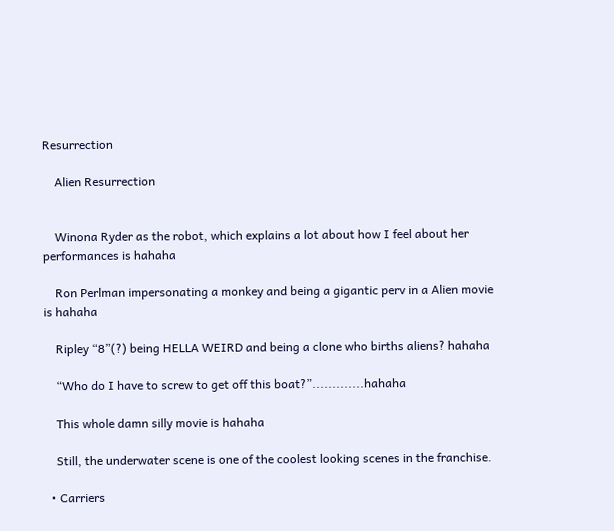Resurrection

    Alien Resurrection


    Winona Ryder as the robot, which explains a lot about how I feel about her performances is hahaha

    Ron Perlman impersonating a monkey and being a gigantic perv in a Alien movie is hahaha

    Ripley “8”(?) being HELLA WEIRD and being a clone who births aliens? hahaha

    “Who do I have to screw to get off this boat?”.............hahaha

    This whole damn silly movie is hahaha

    Still, the underwater scene is one of the coolest looking scenes in the franchise.

  • Carriers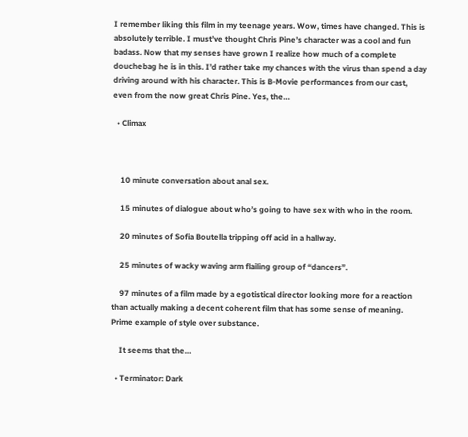I remember liking this film in my teenage years. Wow, times have changed. This is absolutely terrible. I must’ve thought Chris Pine’s character was a cool and fun badass. Now that my senses have grown I realize how much of a complete douchebag he is in this. I’d rather take my chances with the virus than spend a day driving around with his character. This is B-Movie performances from our cast, even from the now great Chris Pine. Yes, the…

  • Climax



    10 minute conversation about anal sex.

    15 minutes of dialogue about who’s going to have sex with who in the room.

    20 minutes of Sofia Boutella tripping off acid in a hallway.

    25 minutes of wacky waving arm flailing group of “dancers”.

    97 minutes of a film made by a egotistical director looking more for a reaction than actually making a decent coherent film that has some sense of meaning. Prime example of style over substance.

    It seems that the…

  • Terminator: Dark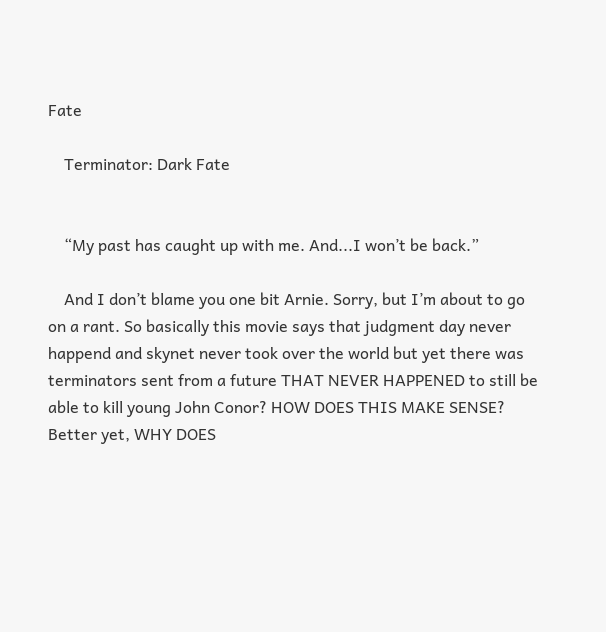Fate

    Terminator: Dark Fate


    “My past has caught up with me. And...I won’t be back.”

    And I don’t blame you one bit Arnie. Sorry, but I’m about to go on a rant. So basically this movie says that judgment day never happend and skynet never took over the world but yet there was terminators sent from a future THAT NEVER HAPPENED to still be able to kill young John Conor? HOW DOES THIS MAKE SENSE? Better yet, WHY DOES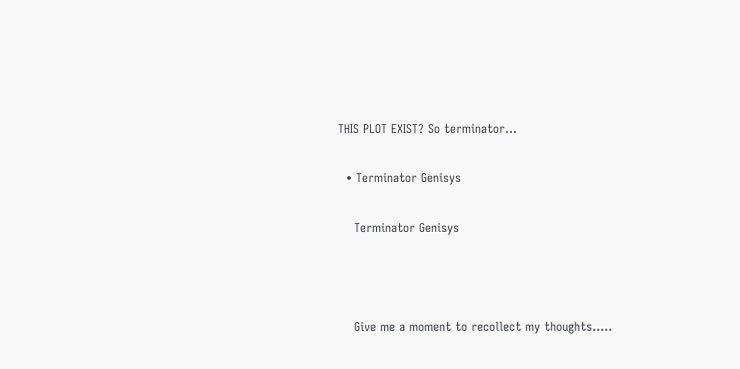THIS PLOT EXIST? So terminator…

  • Terminator Genisys

    Terminator Genisys



    Give me a moment to recollect my thoughts.....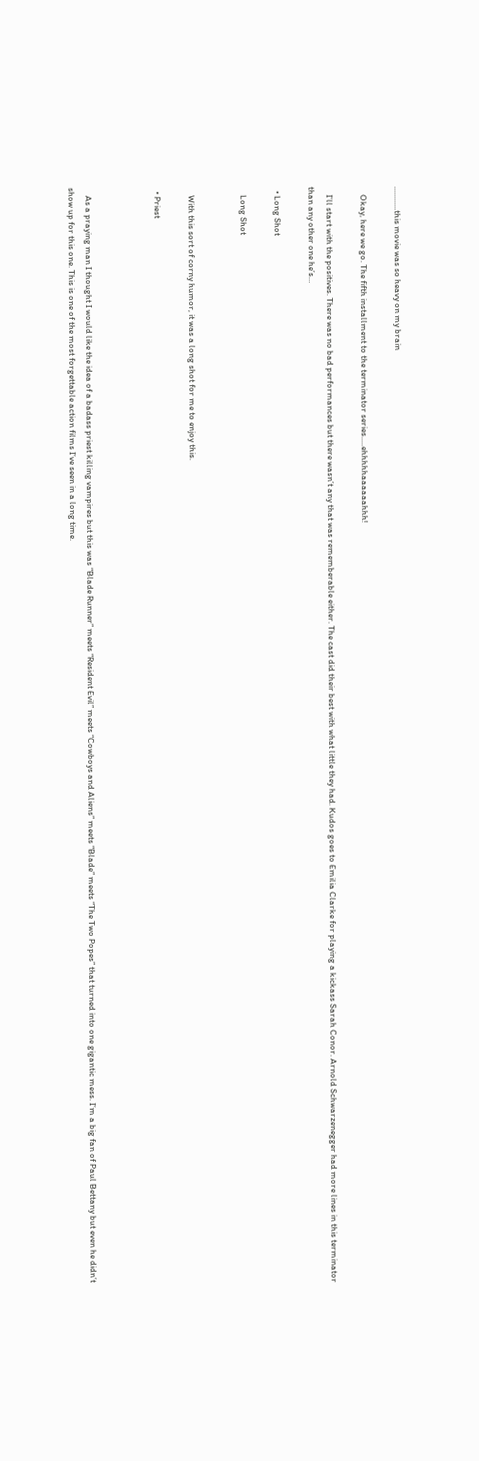............this movie was so heavy on my brain

    Okay, here we go. The fifth installment to the terminator series.....ehhhhhaaaaaahhh!

    I’ll start with the positives. There was no bad performances but there wasn’t any that was rememberable either. The cast did their best with what little they had. Kudos goes to Emilia Clarke for playing a kickass Sarah Conor. Arnold Schwarzenegger had more lines in this terminator than any other one he’s…

  • Long Shot

    Long Shot


    With this sort of corny humor, it was a long shot for me to enjoy this.

  • Priest



    As a praying man I thought I would like the idea of a badass priest killing vampires but this was “Blade Runner” meets “Resident Evil” meets “Cowboys and Aliens” meets “Blade” meets “The Two Popes” that turned into one gigantic mess. I’m a big fan of Paul Bettany but even he didn’t show up for this one. This is one of the most forgettable action films I’ve seen in a long time.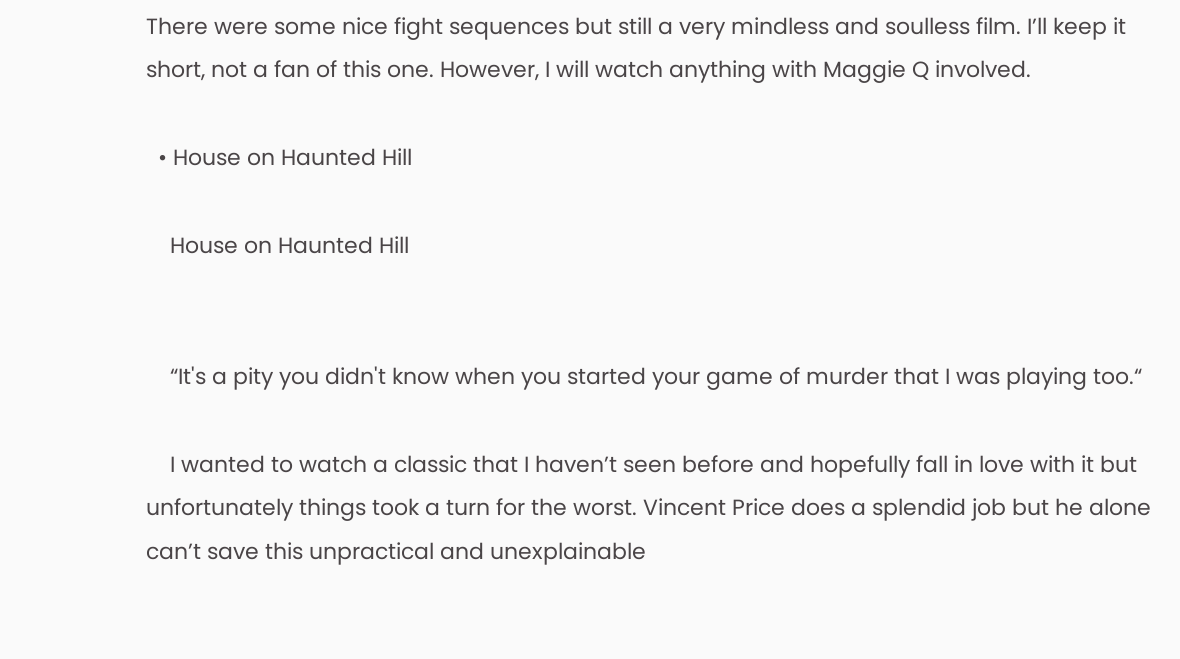There were some nice fight sequences but still a very mindless and soulless film. I’ll keep it short, not a fan of this one. However, I will watch anything with Maggie Q involved.

  • House on Haunted Hill

    House on Haunted Hill


    “It's a pity you didn't know when you started your game of murder that I was playing too.“

    I wanted to watch a classic that I haven’t seen before and hopefully fall in love with it but unfortunately things took a turn for the worst. Vincent Price does a splendid job but he alone can’t save this unpractical and unexplainable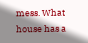mess. What house has a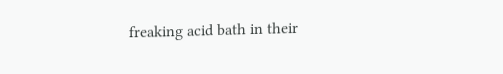freaking acid bath in their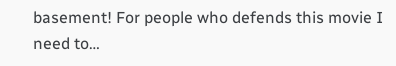basement! For people who defends this movie I need to…